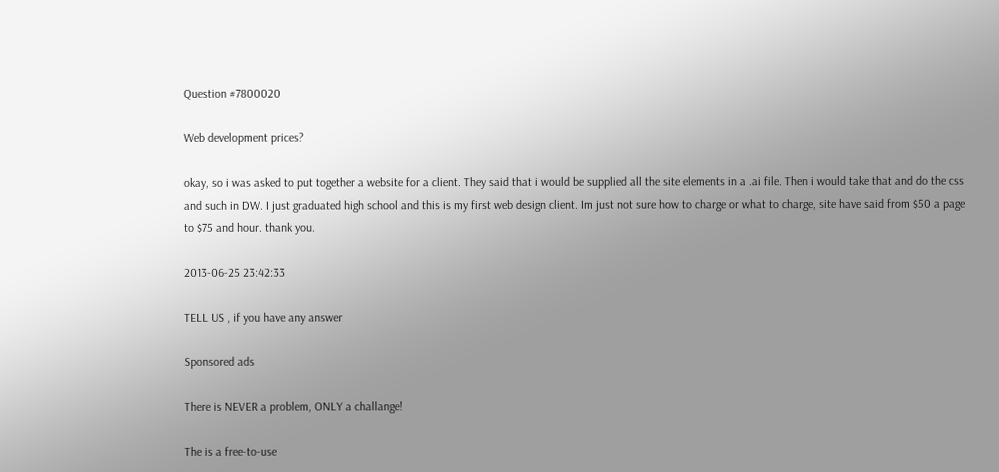Question #7800020

Web development prices?

okay, so i was asked to put together a website for a client. They said that i would be supplied all the site elements in a .ai file. Then i would take that and do the css and such in DW. I just graduated high school and this is my first web design client. Im just not sure how to charge or what to charge, site have said from $50 a page to $75 and hour. thank you.

2013-06-25 23:42:33

TELL US , if you have any answer

Sponsored ads

There is NEVER a problem, ONLY a challange!

The is a free-to-use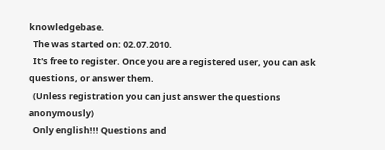knowledgebase.
  The was started on: 02.07.2010.
  It's free to register. Once you are a registered user, you can ask questions, or answer them.
  (Unless registration you can just answer the questions anonymously)
  Only english!!! Questions and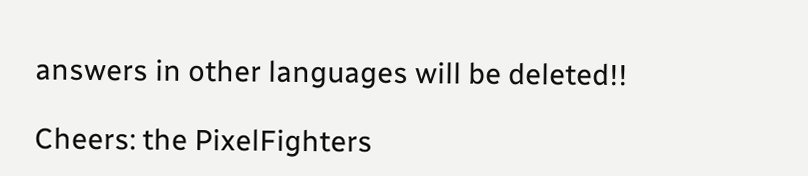answers in other languages will be deleted!!

Cheers: the PixelFighters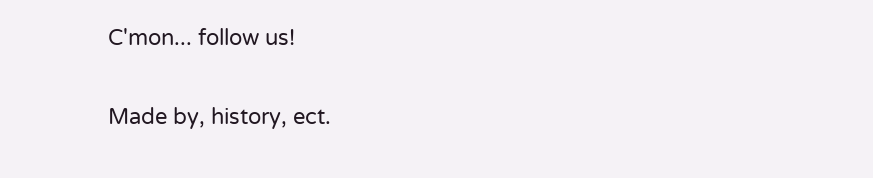C'mon... follow us!

Made by, history, ect.